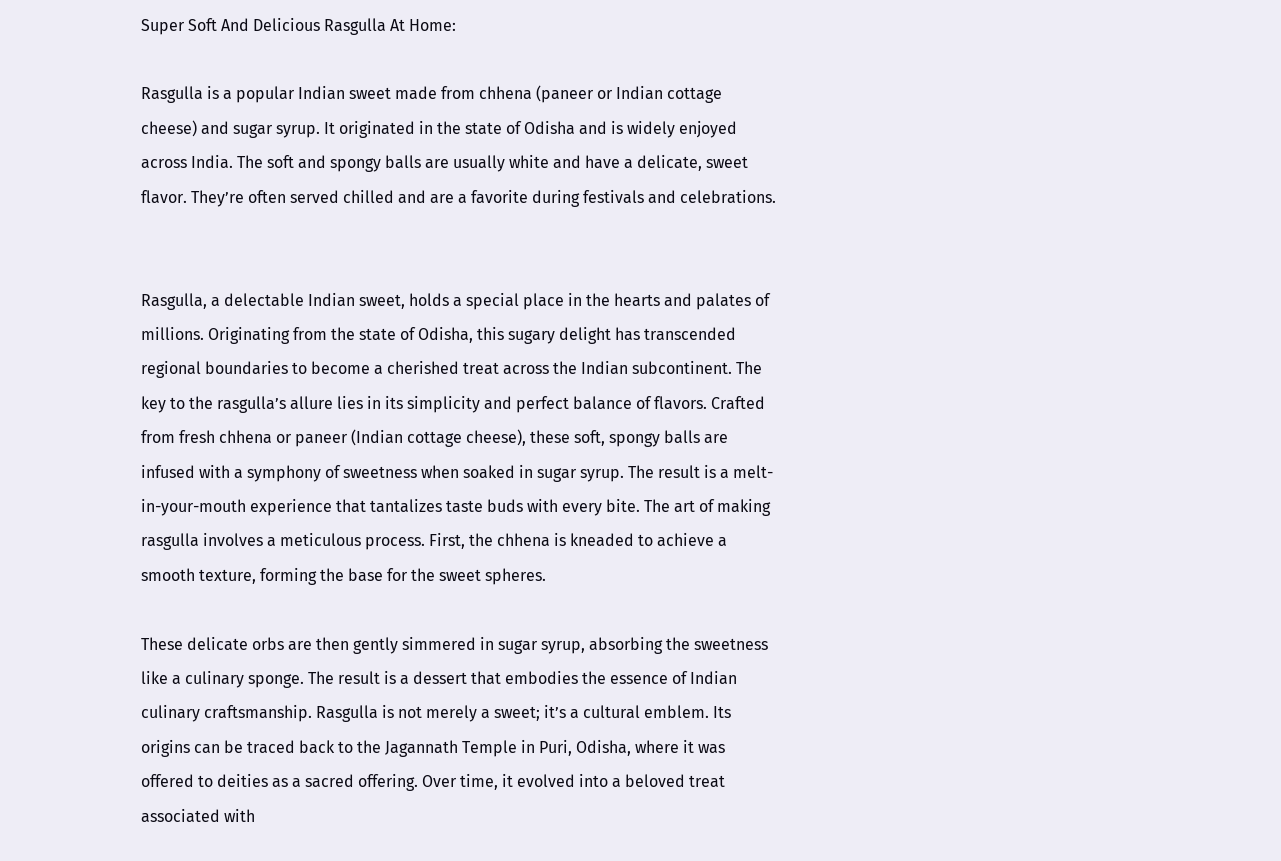Super Soft And Delicious Rasgulla At Home:

Rasgulla is a popular Indian sweet made from chhena (paneer or Indian cottage cheese) and sugar syrup. It originated in the state of Odisha and is widely enjoyed across India. The soft and spongy balls are usually white and have a delicate, sweet flavor. They’re often served chilled and are a favorite during festivals and celebrations.


Rasgulla, a delectable Indian sweet, holds a special place in the hearts and palates of millions. Originating from the state of Odisha, this sugary delight has transcended regional boundaries to become a cherished treat across the Indian subcontinent. The key to the rasgulla’s allure lies in its simplicity and perfect balance of flavors. Crafted from fresh chhena or paneer (Indian cottage cheese), these soft, spongy balls are infused with a symphony of sweetness when soaked in sugar syrup. The result is a melt-in-your-mouth experience that tantalizes taste buds with every bite. The art of making rasgulla involves a meticulous process. First, the chhena is kneaded to achieve a smooth texture, forming the base for the sweet spheres.

These delicate orbs are then gently simmered in sugar syrup, absorbing the sweetness like a culinary sponge. The result is a dessert that embodies the essence of Indian culinary craftsmanship. Rasgulla is not merely a sweet; it’s a cultural emblem. Its origins can be traced back to the Jagannath Temple in Puri, Odisha, where it was offered to deities as a sacred offering. Over time, it evolved into a beloved treat associated with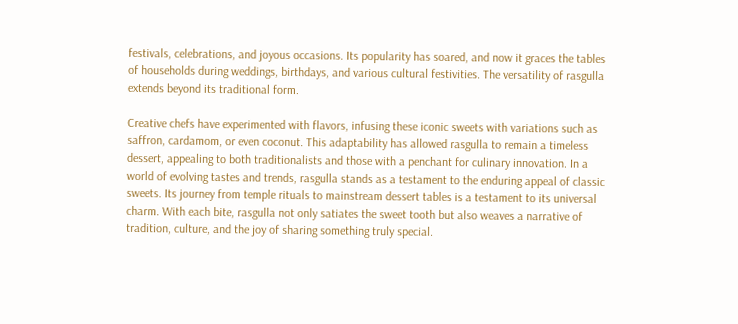festivals, celebrations, and joyous occasions. Its popularity has soared, and now it graces the tables of households during weddings, birthdays, and various cultural festivities. The versatility of rasgulla extends beyond its traditional form.

Creative chefs have experimented with flavors, infusing these iconic sweets with variations such as saffron, cardamom, or even coconut. This adaptability has allowed rasgulla to remain a timeless dessert, appealing to both traditionalists and those with a penchant for culinary innovation. In a world of evolving tastes and trends, rasgulla stands as a testament to the enduring appeal of classic sweets. Its journey from temple rituals to mainstream dessert tables is a testament to its universal charm. With each bite, rasgulla not only satiates the sweet tooth but also weaves a narrative of tradition, culture, and the joy of sharing something truly special.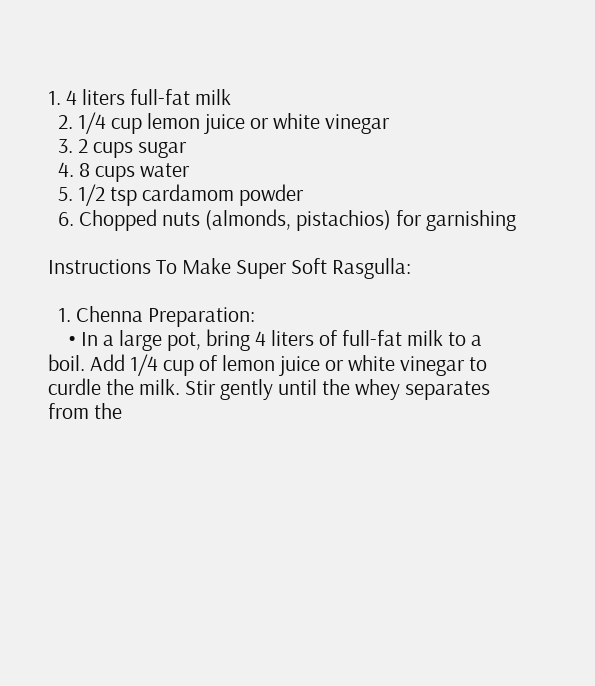1. 4 liters full-fat milk
  2. 1/4 cup lemon juice or white vinegar
  3. 2 cups sugar
  4. 8 cups water
  5. 1/2 tsp cardamom powder
  6. Chopped nuts (almonds, pistachios) for garnishing

Instructions To Make Super Soft Rasgulla:

  1. Chenna Preparation:
    • In a large pot, bring 4 liters of full-fat milk to a boil. Add 1/4 cup of lemon juice or white vinegar to curdle the milk. Stir gently until the whey separates from the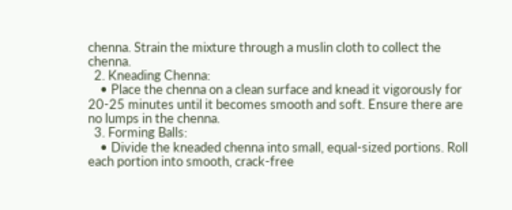chenna. Strain the mixture through a muslin cloth to collect the chenna.
  2. Kneading Chenna:
    • Place the chenna on a clean surface and knead it vigorously for 20-25 minutes until it becomes smooth and soft. Ensure there are no lumps in the chenna.
  3. Forming Balls:
    • Divide the kneaded chenna into small, equal-sized portions. Roll each portion into smooth, crack-free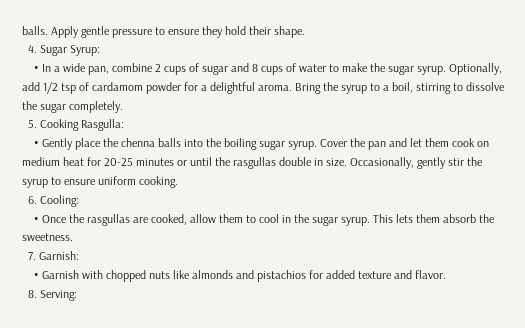balls. Apply gentle pressure to ensure they hold their shape.
  4. Sugar Syrup:
    • In a wide pan, combine 2 cups of sugar and 8 cups of water to make the sugar syrup. Optionally, add 1/2 tsp of cardamom powder for a delightful aroma. Bring the syrup to a boil, stirring to dissolve the sugar completely.
  5. Cooking Rasgulla:
    • Gently place the chenna balls into the boiling sugar syrup. Cover the pan and let them cook on medium heat for 20-25 minutes or until the rasgullas double in size. Occasionally, gently stir the syrup to ensure uniform cooking.
  6. Cooling:
    • Once the rasgullas are cooked, allow them to cool in the sugar syrup. This lets them absorb the sweetness.
  7. Garnish:
    • Garnish with chopped nuts like almonds and pistachios for added texture and flavor.
  8. Serving: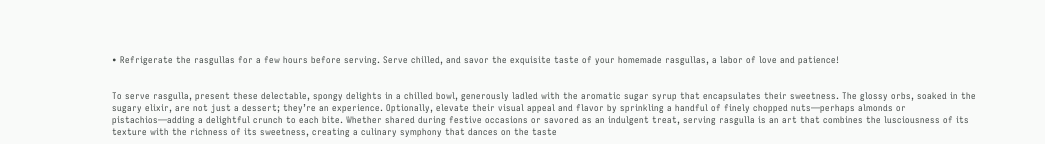• Refrigerate the rasgullas for a few hours before serving. Serve chilled, and savor the exquisite taste of your homemade rasgullas, a labor of love and patience!


To serve rasgulla, present these delectable, spongy delights in a chilled bowl, generously ladled with the aromatic sugar syrup that encapsulates their sweetness. The glossy orbs, soaked in the sugary elixir, are not just a dessert; they’re an experience. Optionally, elevate their visual appeal and flavor by sprinkling a handful of finely chopped nuts—perhaps almonds or pistachios—adding a delightful crunch to each bite. Whether shared during festive occasions or savored as an indulgent treat, serving rasgulla is an art that combines the lusciousness of its texture with the richness of its sweetness, creating a culinary symphony that dances on the taste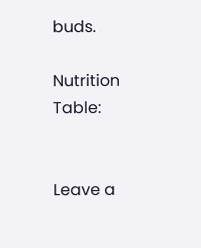buds.

Nutrition Table:


Leave a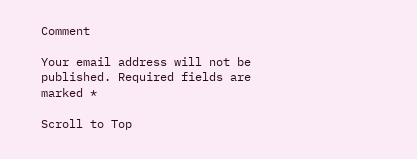Comment

Your email address will not be published. Required fields are marked *

Scroll to Top